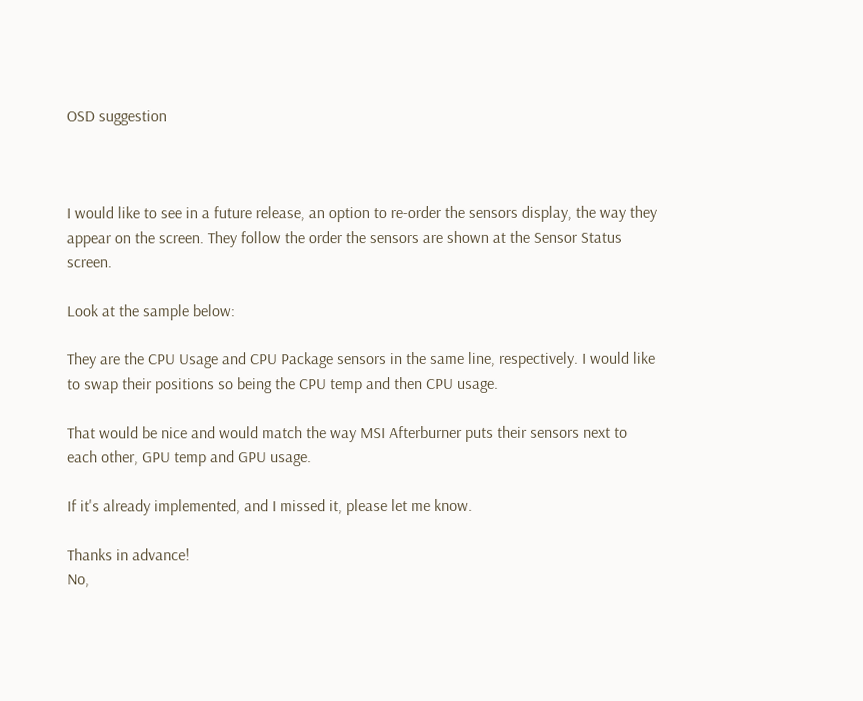OSD suggestion



I would like to see in a future release, an option to re-order the sensors display, the way they appear on the screen. They follow the order the sensors are shown at the Sensor Status screen.

Look at the sample below:

They are the CPU Usage and CPU Package sensors in the same line, respectively. I would like to swap their positions so being the CPU temp and then CPU usage.

That would be nice and would match the way MSI Afterburner puts their sensors next to each other, GPU temp and GPU usage.

If it's already implemented, and I missed it, please let me know.

Thanks in advance!
No,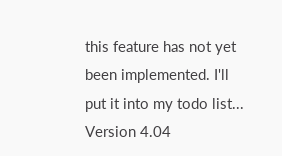this feature has not yet been implemented. I'll put it into my todo list...
Version 4.04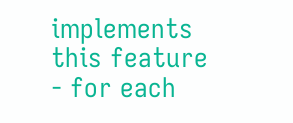implements this feature - for each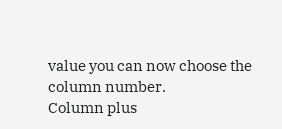value you can now choose the column number.
Column plus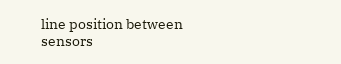line position between sensors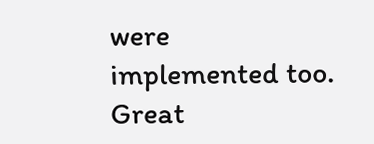were implemented too. Great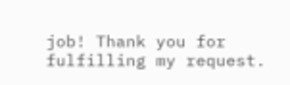job! Thank you for fulfilling my request.